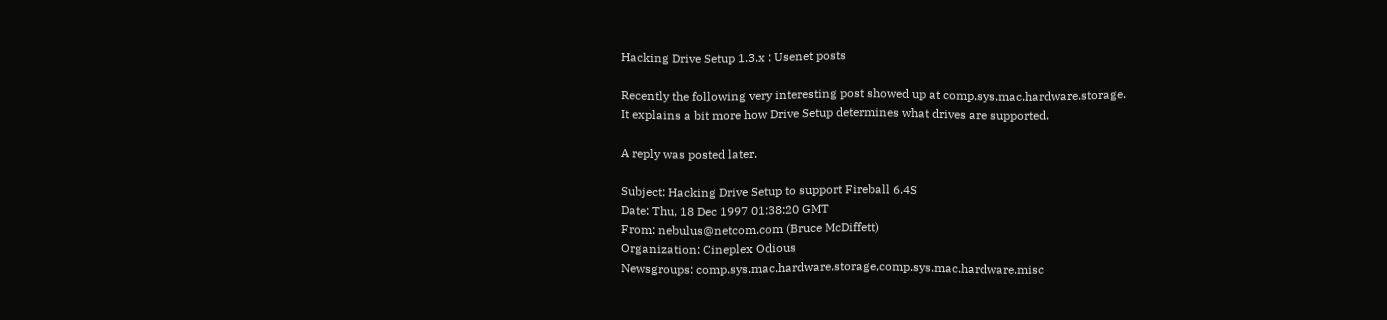Hacking Drive Setup 1.3.x : Usenet posts

Recently the following very interesting post showed up at comp.sys.mac.hardware.storage.
It explains a bit more how Drive Setup determines what drives are supported.

A reply was posted later.

Subject: Hacking Drive Setup to support Fireball 6.4S
Date: Thu, 18 Dec 1997 01:38:20 GMT
From: nebulus@netcom.com (Bruce McDiffett)
Organization: Cineplex Odious
Newsgroups: comp.sys.mac.hardware.storage,comp.sys.mac.hardware.misc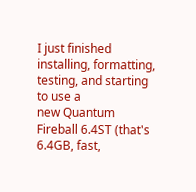I just finished installing, formatting, testing, and starting to use a
new Quantum Fireball 6.4ST (that's 6.4GB, fast,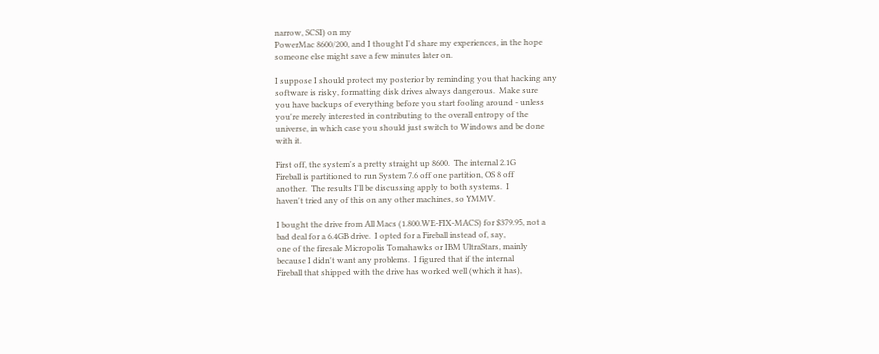narrow, SCSI) on my
PowerMac 8600/200, and I thought I'd share my experiences, in the hope
someone else might save a few minutes later on.

I suppose I should protect my posterior by reminding you that hacking any
software is risky, formatting disk drives always dangerous.  Make sure
you have backups of everything before you start fooling around - unless
you're merely interested in contributing to the overall entropy of the
universe, in which case you should just switch to Windows and be done
with it.

First off, the system's a pretty straight up 8600.  The internal 2.1G
Fireball is partitioned to run System 7.6 off one partition, OS 8 off
another.  The results I'll be discussing apply to both systems.  I
haven't tried any of this on any other machines, so YMMV.

I bought the drive from All Macs (1.800.WE-FIX-MACS) for $379.95, not a
bad deal for a 6.4GB drive.  I opted for a Fireball instead of, say,
one of the firesale Micropolis Tomahawks or IBM UltraStars, mainly
because I didn't want any problems.  I figured that if the internal
Fireball that shipped with the drive has worked well (which it has),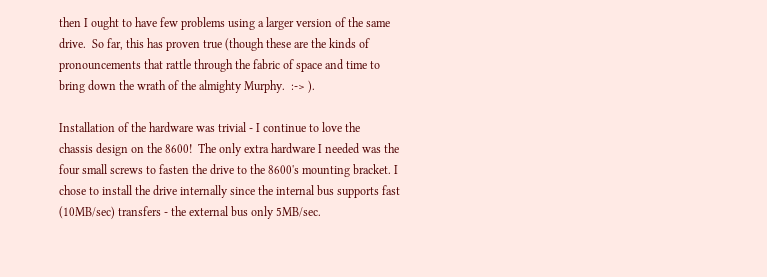then I ought to have few problems using a larger version of the same
drive.  So far, this has proven true (though these are the kinds of
pronouncements that rattle through the fabric of space and time to
bring down the wrath of the almighty Murphy.  :-> ).

Installation of the hardware was trivial - I continue to love the
chassis design on the 8600!  The only extra hardware I needed was the
four small screws to fasten the drive to the 8600's mounting bracket. I
chose to install the drive internally since the internal bus supports fast
(10MB/sec) transfers - the external bus only 5MB/sec.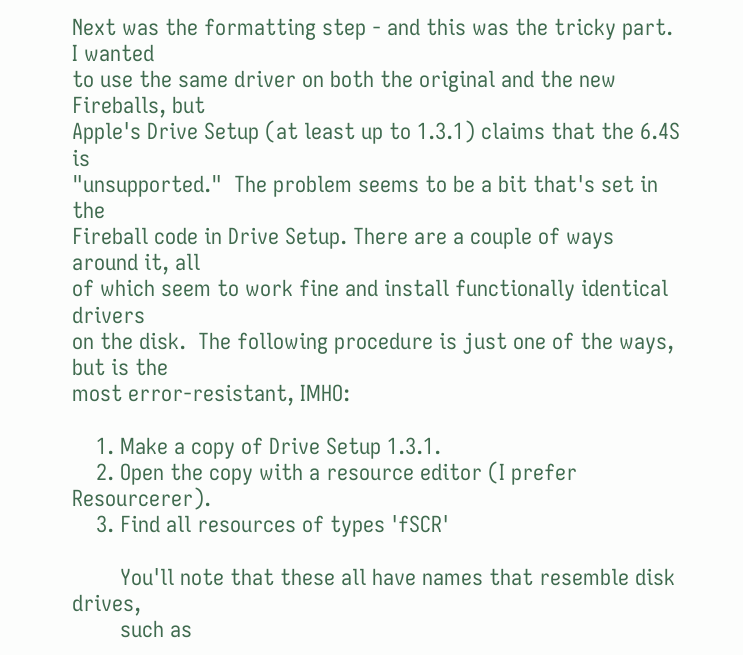Next was the formatting step - and this was the tricky part.  I wanted
to use the same driver on both the original and the new Fireballs, but
Apple's Drive Setup (at least up to 1.3.1) claims that the 6.4S is
"unsupported."  The problem seems to be a bit that's set in the
Fireball code in Drive Setup. There are a couple of ways around it, all
of which seem to work fine and install functionally identical drivers
on the disk.  The following procedure is just one of the ways, but is the
most error-resistant, IMHO:

    1. Make a copy of Drive Setup 1.3.1.
    2. Open the copy with a resource editor (I prefer Resourcerer).
    3. Find all resources of types 'fSCR'

        You'll note that these all have names that resemble disk drives,
        such as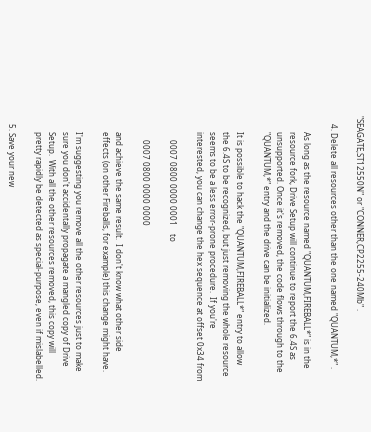"SEAGATE,ST12550N" or "CONNER,CP2255-240Mb" .

    4. Delete all resources other than the one named "QUANTUM,*" .

        As long as the resource named "QUANTUM,FIREBALL*" is in the
        resource fork, Drive Setup will continue to report the 6.4S as
        unsupported. Once it's removed, the code flows through to the
        "QUANTUM,*" entry and the drive can be initialized.

        It is possible to hack the "QUANTUM,FIREBALL*" entry to allow
        the 6.4S to be recognized, but just removing the whole resource
        seems to be a less error-prone procedure.  If you're
        interested, you can change the hex sequence at offset 0x34 from

            0007 0800 0000 0001    to

            0007 0800 0000 0000

        and achieve the same result.  I don't know what other side
        effects (on other Fireballs, for example) this change might have.

        I'm suggesting you remove all the other resources just to make
        sure you don't accidentally propagate a mangled copy of Drive
        Setup.  With all the other resources removed, this copy will
        pretty rapidly be detected as special-purpose, even if mislabelled.

    5. Save your new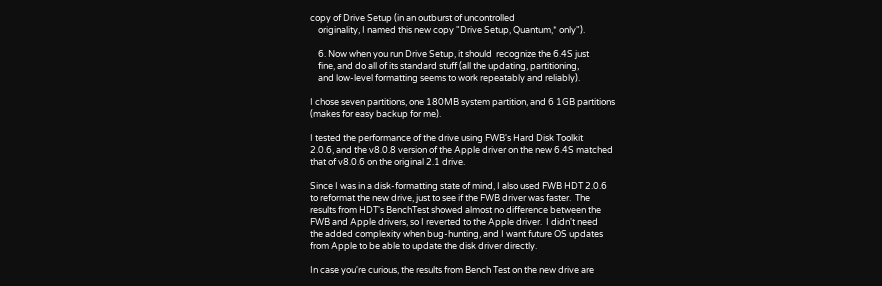copy of Drive Setup (in an outburst of uncontrolled
    originality, I named this new copy "Drive Setup, Quantum,* only").

    6. Now when you run Drive Setup, it should  recognize the 6.4S just
    fine, and do all of its standard stuff (all the updating, partitioning,
    and low-level formatting seems to work repeatably and reliably).

I chose seven partitions, one 180MB system partition, and 6 1GB partitions
(makes for easy backup for me).

I tested the performance of the drive using FWB's Hard Disk Toolkit
2.0.6, and the v8.0.8 version of the Apple driver on the new 6.4S matched
that of v8.0.6 on the original 2.1 drive.

Since I was in a disk-formatting state of mind, I also used FWB HDT 2.0.6
to reformat the new drive, just to see if the FWB driver was faster.  The
results from HDT's BenchTest showed almost no difference between the
FWB and Apple drivers, so I reverted to the Apple driver.  I didn't need
the added complexity when bug-hunting, and I want future OS updates
from Apple to be able to update the disk driver directly.

In case you're curious, the results from Bench Test on the new drive are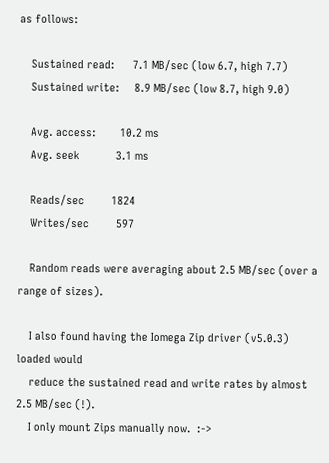as follows:

    Sustained read:      7.1 MB/sec (low 6.7, high 7.7)
    Sustained write:     8.9 MB/sec (low 8.7, high 9.0)

    Avg. access:        10.2 ms
    Avg. seek            3.1 ms

    Reads/sec         1824
    Writes/sec         597

    Random reads were averaging about 2.5 MB/sec (over a range of sizes).

    I also found having the Iomega Zip driver (v5.0.3) loaded would
    reduce the sustained read and write rates by almost 2.5 MB/sec (!).
    I only mount Zips manually now.  :->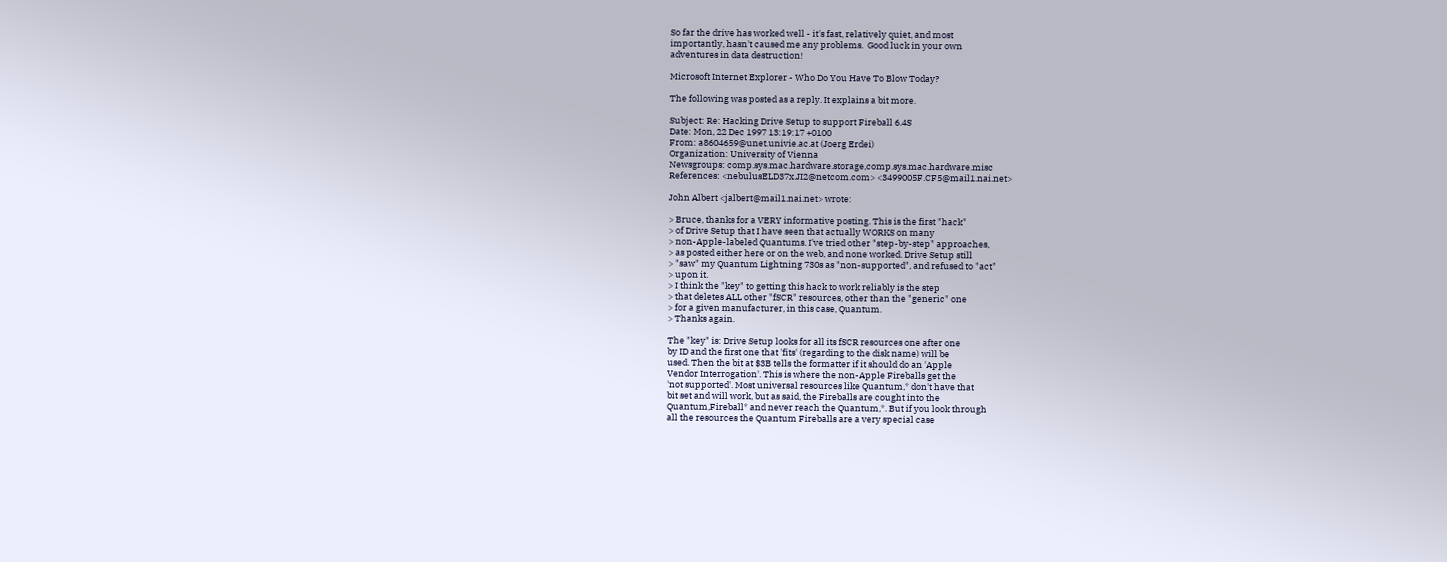So far the drive has worked well - it's fast, relatively quiet, and most
importantly, hasn't caused me any problems.  Good luck in your own
adventures in data destruction!

Microsoft Internet Explorer - Who Do You Have To Blow Today?

The following was posted as a reply. It explains a bit more.

Subject: Re: Hacking Drive Setup to support Fireball 6.4S
Date: Mon, 22 Dec 1997 13:19:17 +0100
From: a8604659@unet.univie.ac.at (Joerg Erdei)
Organization: University of Vienna
Newsgroups: comp.sys.mac.hardware.storage,comp.sys.mac.hardware.misc
References: <nebulusELD37x.JI2@netcom.com> <3499005F.CF5@mail1.nai.net>

John Albert <jalbert@mail1.nai.net> wrote:

> Bruce, thanks for a VERY informative posting. This is the first "hack"
> of Drive Setup that I have seen that actually WORKS on many
> non-Apple-labeled Quantums. I've tried other "step-by-step" approaches,
> as posted either here or on the web, and none worked. Drive Setup still
> "saw" my Quantum Lightning 730s as "non-supported", and refused to "act"
> upon it.
> I think the "key" to getting this hack to work reliably is the step
> that deletes ALL other "fSCR" resources, other than the "generic" one
> for a given manufacturer, in this case, Quantum.
> Thanks again.

The "key" is: Drive Setup looks for all its fSCR resources one after one
by ID and the first one that 'fits' (regarding to the disk name) will be
used. Then the bit at $3B tells the formatter if it should do an 'Apple
Vendor Interrogation'. This is where the non-Apple Fireballs get the
'not supported'. Most universal resources like Quantum,* don't have that
bit set and will work, but as said, the Fireballs are cought into the
Quantum,Fireball* and never reach the Quantum,*. But if you look through
all the resources the Quantum Fireballs are a very special case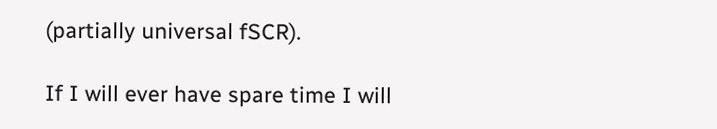(partially universal fSCR).

If I will ever have spare time I will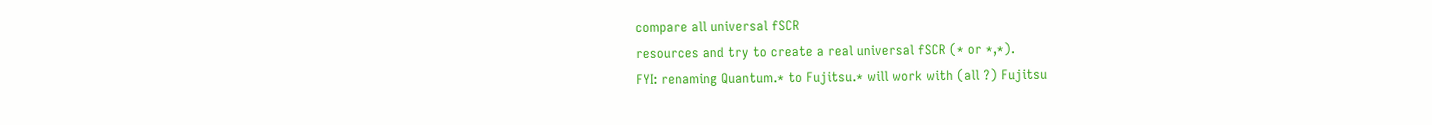compare all universal fSCR
resources and try to create a real universal fSCR (* or *,*).
FYI: renaming Quantum.* to Fujitsu.* will work with (all ?) Fujitsu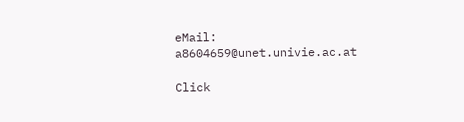eMail:      a8604659@unet.univie.ac.at

Click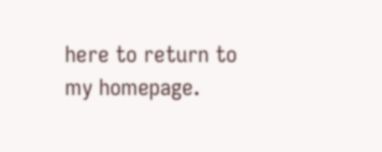here to return to my homepage.